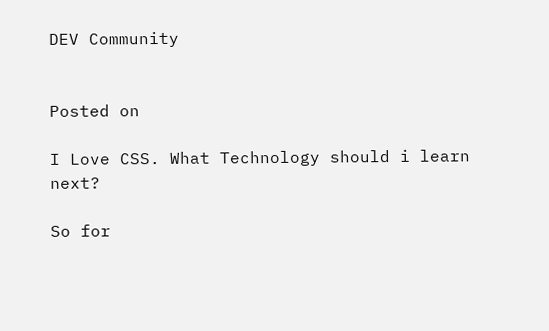DEV Community


Posted on

I Love CSS. What Technology should i learn next?

So for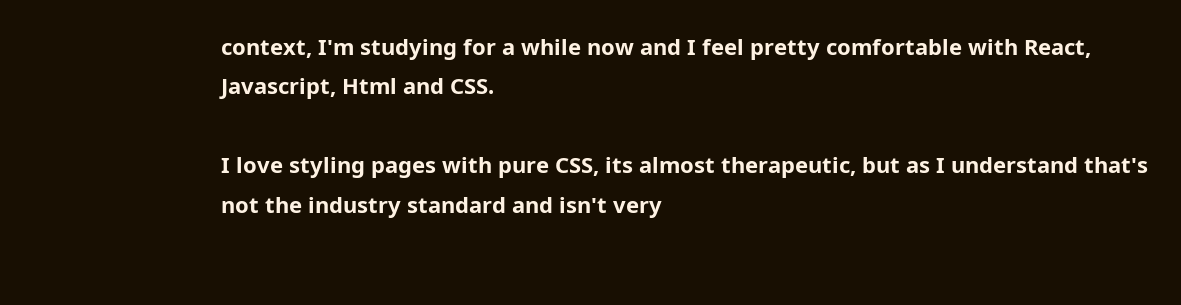context, I'm studying for a while now and I feel pretty comfortable with React, Javascript, Html and CSS.

I love styling pages with pure CSS, its almost therapeutic, but as I understand that's not the industry standard and isn't very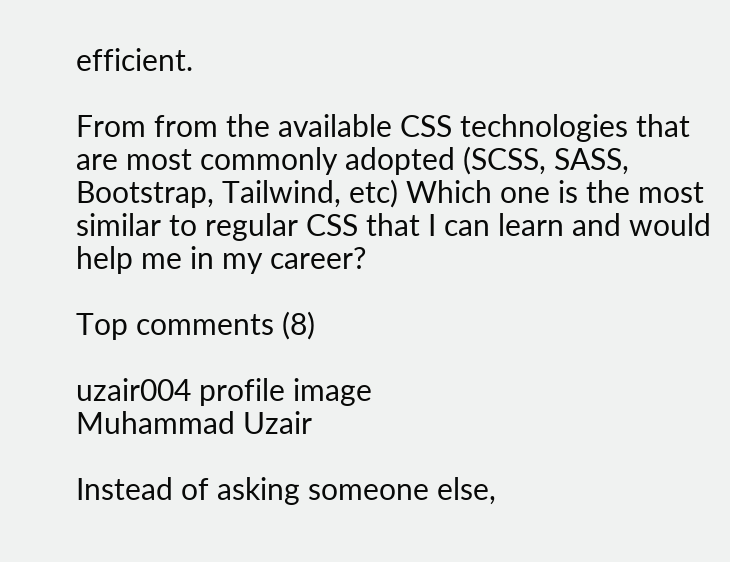efficient.

From from the available CSS technologies that are most commonly adopted (SCSS, SASS, Bootstrap, Tailwind, etc) Which one is the most similar to regular CSS that I can learn and would help me in my career?

Top comments (8)

uzair004 profile image
Muhammad Uzair

Instead of asking someone else,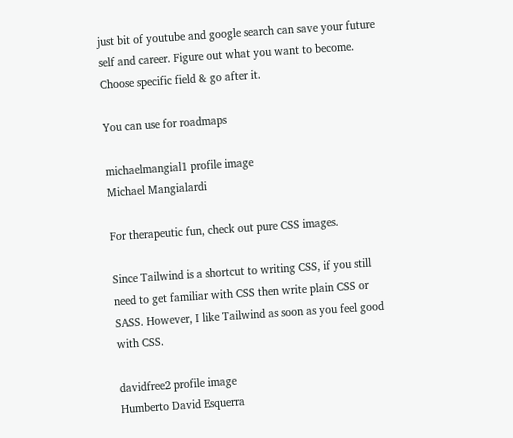just bit of youtube and google search can save your future self and career. Figure out what you want to become. Choose specific field & go after it.

You can use for roadmaps

michaelmangial1 profile image
Michael Mangialardi

For therapeutic fun, check out pure CSS images.

Since Tailwind is a shortcut to writing CSS, if you still need to get familiar with CSS then write plain CSS or SASS. However, I like Tailwind as soon as you feel good with CSS.

davidfree2 profile image
Humberto David Esquerra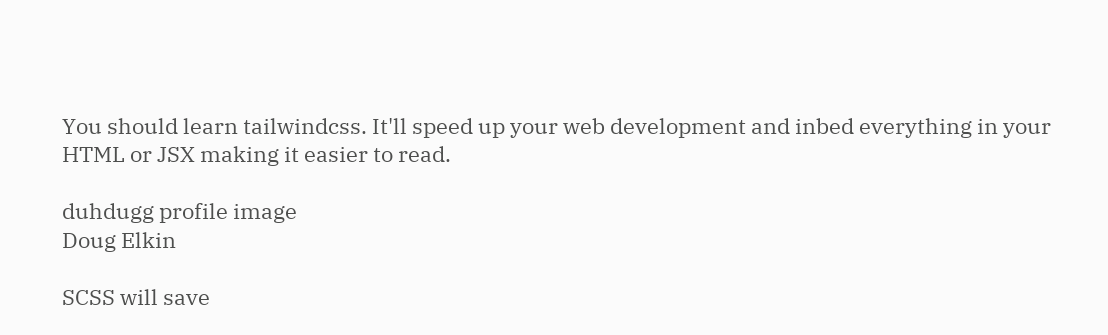You should learn tailwindcss. It'll speed up your web development and inbed everything in your HTML or JSX making it easier to read.

duhdugg profile image
Doug Elkin

SCSS will save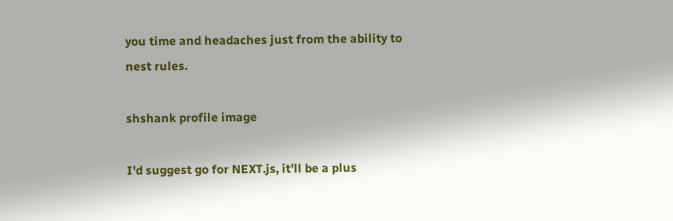you time and headaches just from the ability to nest rules.

shshank profile image

I'd suggest go for NEXT.js, it'll be a plus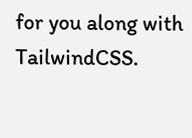for you along with TailwindCSS.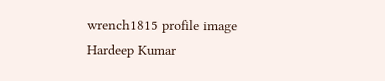wrench1815 profile image
Hardeep Kumar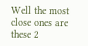Well the most close ones are these 2